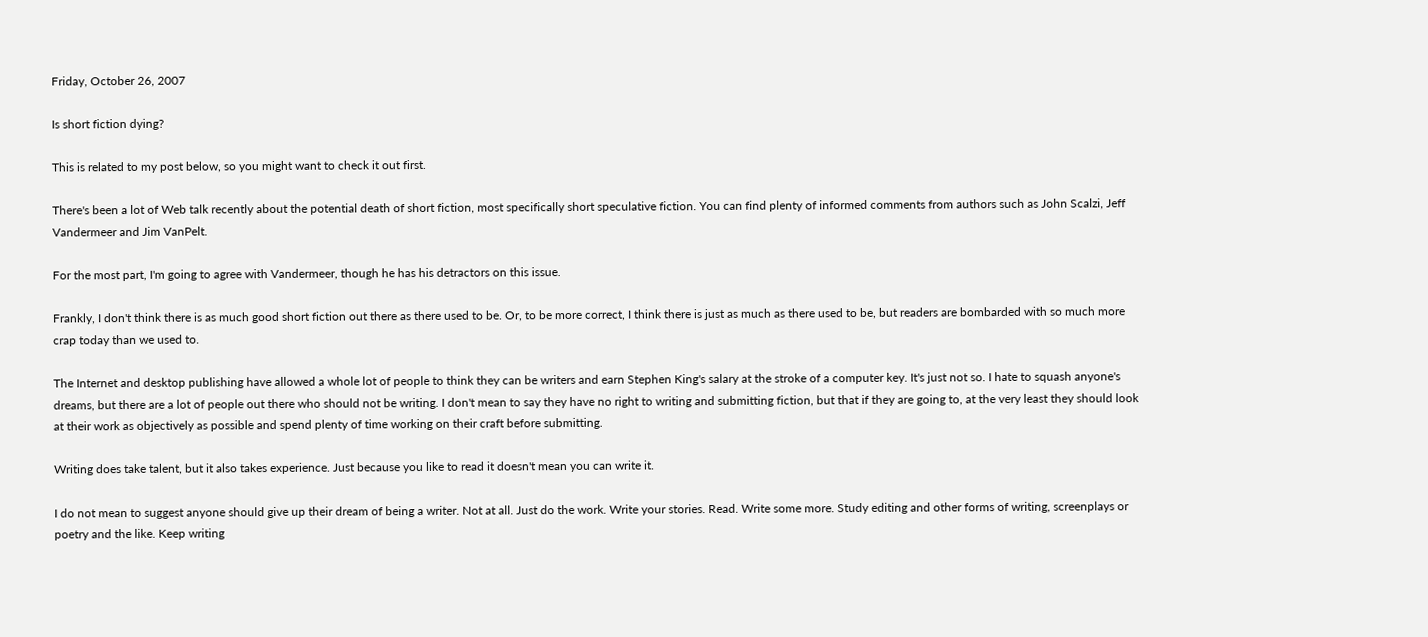Friday, October 26, 2007

Is short fiction dying?

This is related to my post below, so you might want to check it out first.

There's been a lot of Web talk recently about the potential death of short fiction, most specifically short speculative fiction. You can find plenty of informed comments from authors such as John Scalzi, Jeff Vandermeer and Jim VanPelt.

For the most part, I'm going to agree with Vandermeer, though he has his detractors on this issue.

Frankly, I don't think there is as much good short fiction out there as there used to be. Or, to be more correct, I think there is just as much as there used to be, but readers are bombarded with so much more crap today than we used to.

The Internet and desktop publishing have allowed a whole lot of people to think they can be writers and earn Stephen King's salary at the stroke of a computer key. It's just not so. I hate to squash anyone's dreams, but there are a lot of people out there who should not be writing. I don't mean to say they have no right to writing and submitting fiction, but that if they are going to, at the very least they should look at their work as objectively as possible and spend plenty of time working on their craft before submitting.

Writing does take talent, but it also takes experience. Just because you like to read it doesn't mean you can write it.

I do not mean to suggest anyone should give up their dream of being a writer. Not at all. Just do the work. Write your stories. Read. Write some more. Study editing and other forms of writing, screenplays or poetry and the like. Keep writing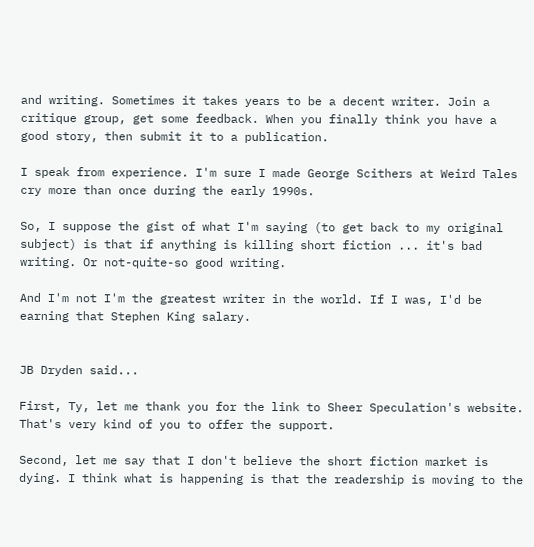and writing. Sometimes it takes years to be a decent writer. Join a critique group, get some feedback. When you finally think you have a good story, then submit it to a publication.

I speak from experience. I'm sure I made George Scithers at Weird Tales cry more than once during the early 1990s.

So, I suppose the gist of what I'm saying (to get back to my original subject) is that if anything is killing short fiction ... it's bad writing. Or not-quite-so good writing.

And I'm not I'm the greatest writer in the world. If I was, I'd be earning that Stephen King salary.


JB Dryden said...

First, Ty, let me thank you for the link to Sheer Speculation's website. That's very kind of you to offer the support.

Second, let me say that I don't believe the short fiction market is dying. I think what is happening is that the readership is moving to the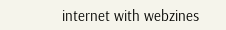internet with webzines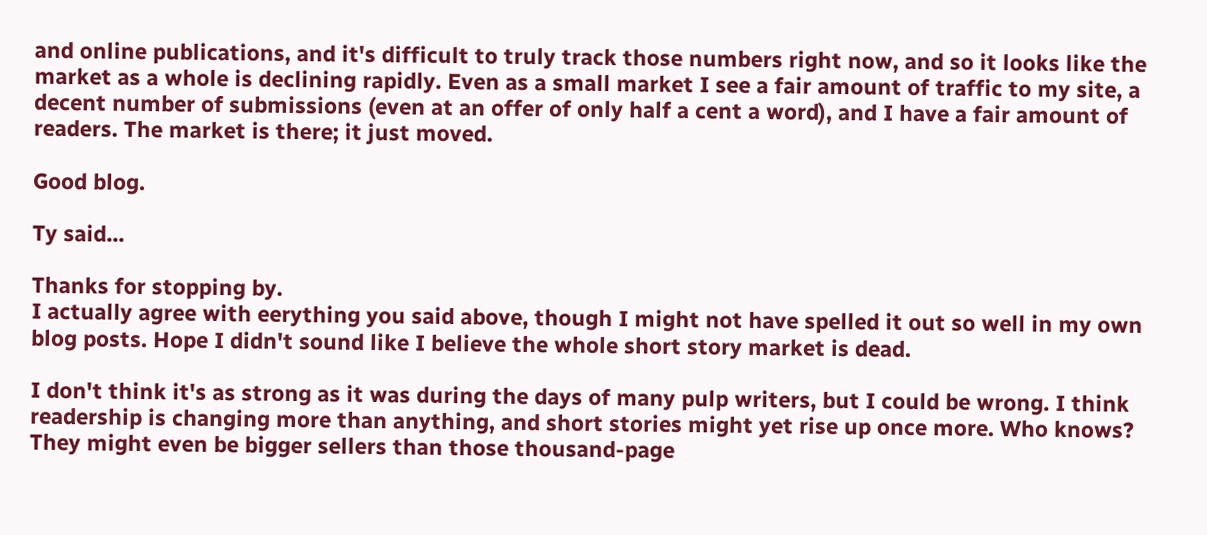and online publications, and it's difficult to truly track those numbers right now, and so it looks like the market as a whole is declining rapidly. Even as a small market I see a fair amount of traffic to my site, a decent number of submissions (even at an offer of only half a cent a word), and I have a fair amount of readers. The market is there; it just moved.

Good blog.

Ty said...

Thanks for stopping by.
I actually agree with eerything you said above, though I might not have spelled it out so well in my own blog posts. Hope I didn't sound like I believe the whole short story market is dead.

I don't think it's as strong as it was during the days of many pulp writers, but I could be wrong. I think readership is changing more than anything, and short stories might yet rise up once more. Who knows? They might even be bigger sellers than those thousand-page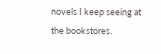novels I keep seeing at the bookstores.